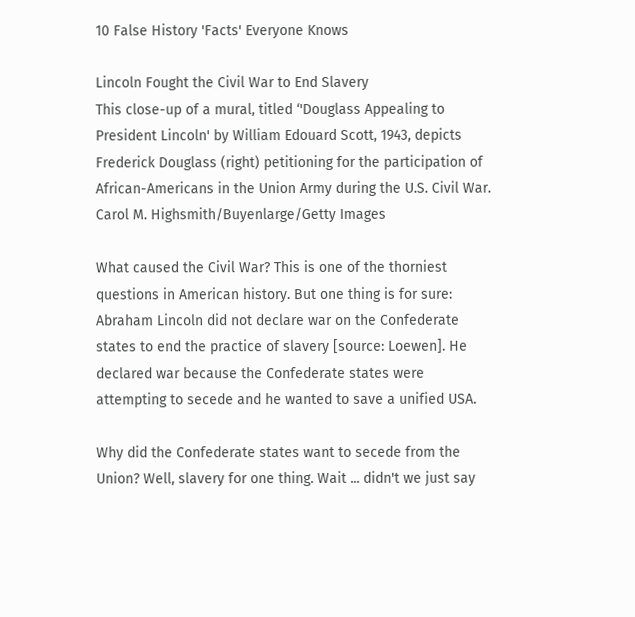10 False History 'Facts' Everyone Knows

Lincoln Fought the Civil War to End Slavery
This close-up of a mural, titled ‘'Douglass Appealing to President Lincoln' by William Edouard Scott, 1943, depicts Frederick Douglass (right) petitioning for the participation of African-Americans in the Union Army during the U.S. Civil War. Carol M. Highsmith/Buyenlarge/Getty Images

What caused the Civil War? This is one of the thorniest questions in American history. But one thing is for sure: Abraham Lincoln did not declare war on the Confederate states to end the practice of slavery [source: Loewen]. He declared war because the Confederate states were attempting to secede and he wanted to save a unified USA.

Why did the Confederate states want to secede from the Union? Well, slavery for one thing. Wait ... didn't we just say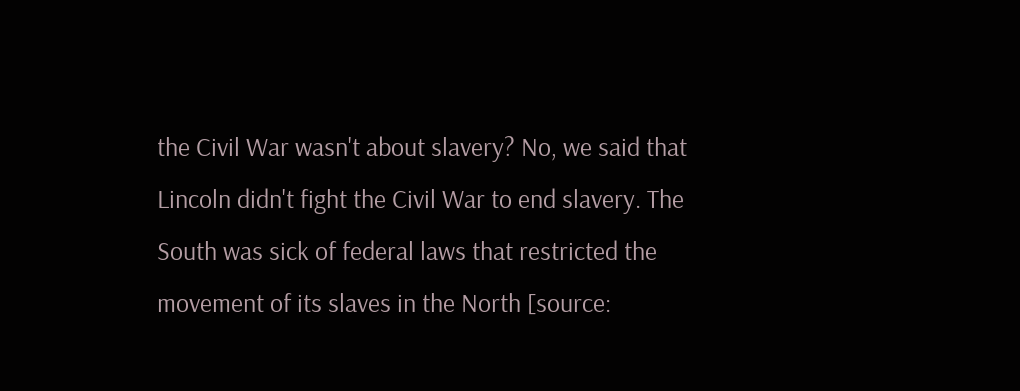the Civil War wasn't about slavery? No, we said that Lincoln didn't fight the Civil War to end slavery. The South was sick of federal laws that restricted the movement of its slaves in the North [source: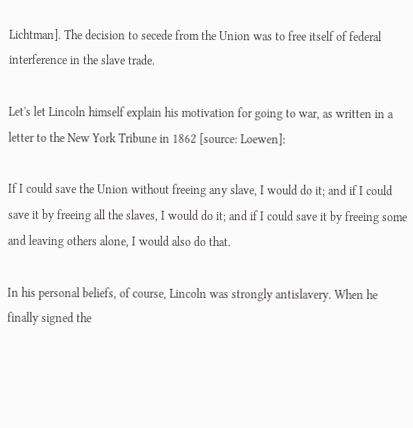Lichtman]. The decision to secede from the Union was to free itself of federal interference in the slave trade.

Let's let Lincoln himself explain his motivation for going to war, as written in a letter to the New York Tribune in 1862 [source: Loewen]:

If I could save the Union without freeing any slave, I would do it; and if I could save it by freeing all the slaves, I would do it; and if I could save it by freeing some and leaving others alone, I would also do that.

In his personal beliefs, of course, Lincoln was strongly antislavery. When he finally signed the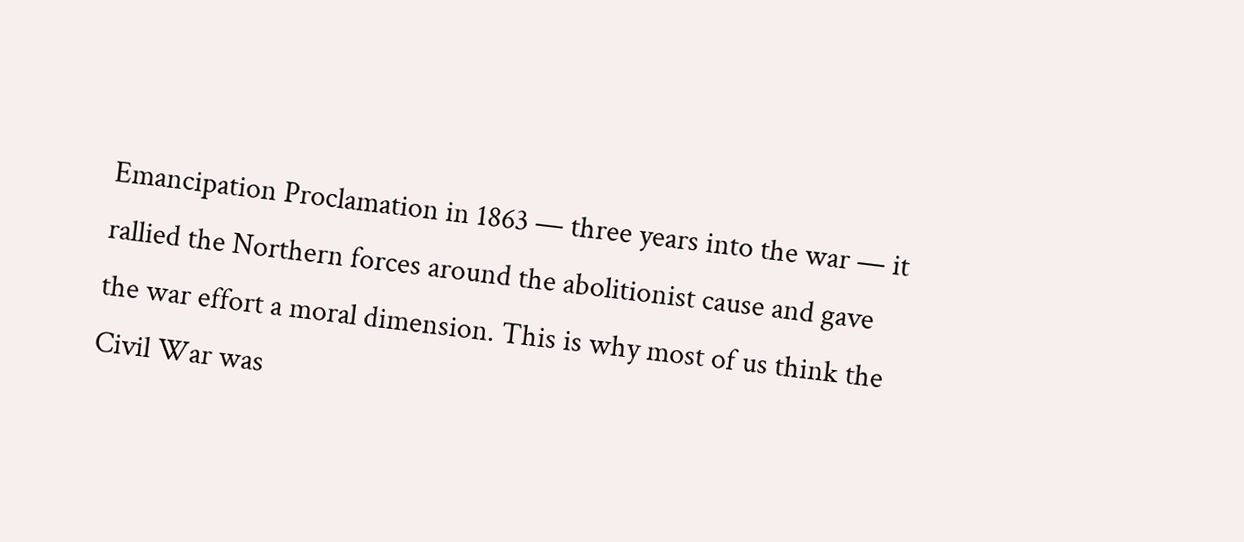Emancipation Proclamation in 1863 — three years into the war — it rallied the Northern forces around the abolitionist cause and gave the war effort a moral dimension. This is why most of us think the Civil War was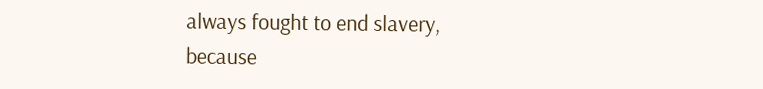always fought to end slavery, because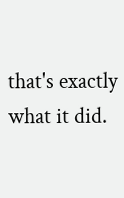that's exactly what it did.